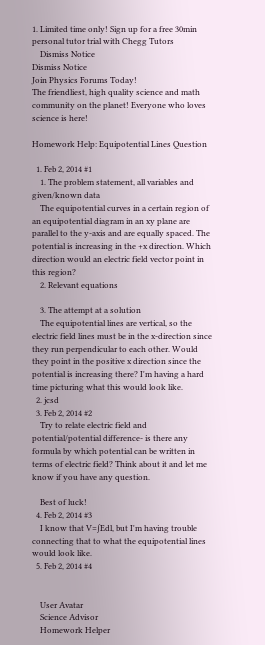1. Limited time only! Sign up for a free 30min personal tutor trial with Chegg Tutors
    Dismiss Notice
Dismiss Notice
Join Physics Forums Today!
The friendliest, high quality science and math community on the planet! Everyone who loves science is here!

Homework Help: Equipotential Lines Question

  1. Feb 2, 2014 #1
    1. The problem statement, all variables and given/known data
    The equipotential curves in a certain region of an equipotential diagram in an xy plane are parallel to the y-axis and are equally spaced. The potential is increasing in the +x direction. Which direction would an electric field vector point in this region?
    2. Relevant equations

    3. The attempt at a solution
    The equipotential lines are vertical, so the electric field lines must be in the x-direction since they run perpendicular to each other. Would they point in the positive x direction since the potential is increasing there? I'm having a hard time picturing what this would look like.
  2. jcsd
  3. Feb 2, 2014 #2
    Try to relate electric field and potential/potential difference- is there any formula by which potential can be written in terms of electric field? Think about it and let me know if you have any question.

    Best of luck!
  4. Feb 2, 2014 #3
    I know that V=∫Edl, but I'm having trouble connecting that to what the equipotential lines would look like.
  5. Feb 2, 2014 #4


    User Avatar
    Science Advisor
    Homework Helper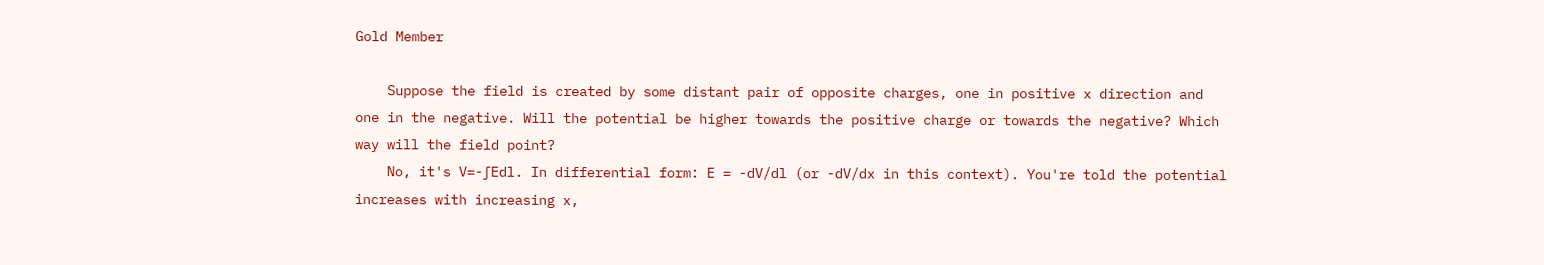Gold Member

    Suppose the field is created by some distant pair of opposite charges, one in positive x direction and one in the negative. Will the potential be higher towards the positive charge or towards the negative? Which way will the field point?
    No, it's V=-∫Edl. In differential form: E = -dV/dl (or -dV/dx in this context). You're told the potential increases with increasing x,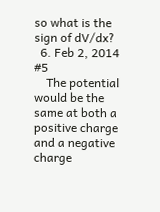so what is the sign of dV/dx?
  6. Feb 2, 2014 #5
    The potential would be the same at both a positive charge and a negative charge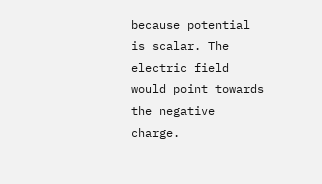because potential is scalar. The electric field would point towards the negative charge.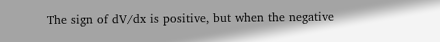The sign of dV/dx is positive, but when the negative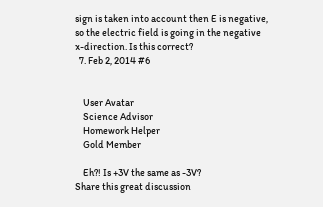sign is taken into account then E is negative, so the electric field is going in the negative x-direction. Is this correct?
  7. Feb 2, 2014 #6


    User Avatar
    Science Advisor
    Homework Helper
    Gold Member

    Eh?! Is +3V the same as -3V?
Share this great discussion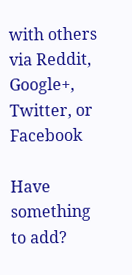with others via Reddit, Google+, Twitter, or Facebook

Have something to add?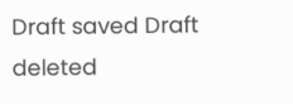Draft saved Draft deleted